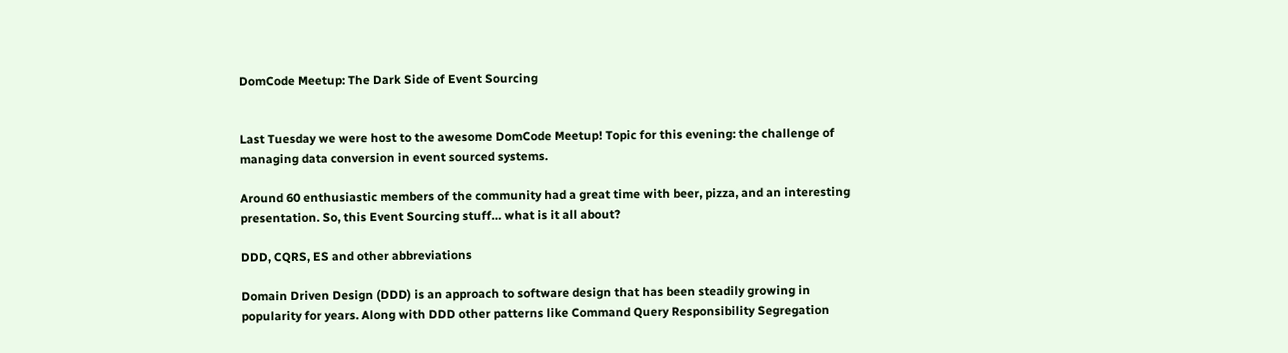DomCode Meetup: The Dark Side of Event Sourcing


Last Tuesday we were host to the awesome DomCode Meetup! Topic for this evening: the challenge of managing data conversion in event sourced systems.

Around 60 enthusiastic members of the community had a great time with beer, pizza, and an interesting presentation. So, this Event Sourcing stuff… what is it all about?

DDD, CQRS, ES and other abbreviations

Domain Driven Design (DDD) is an approach to software design that has been steadily growing in popularity for years. Along with DDD other patterns like Command Query Responsibility Segregation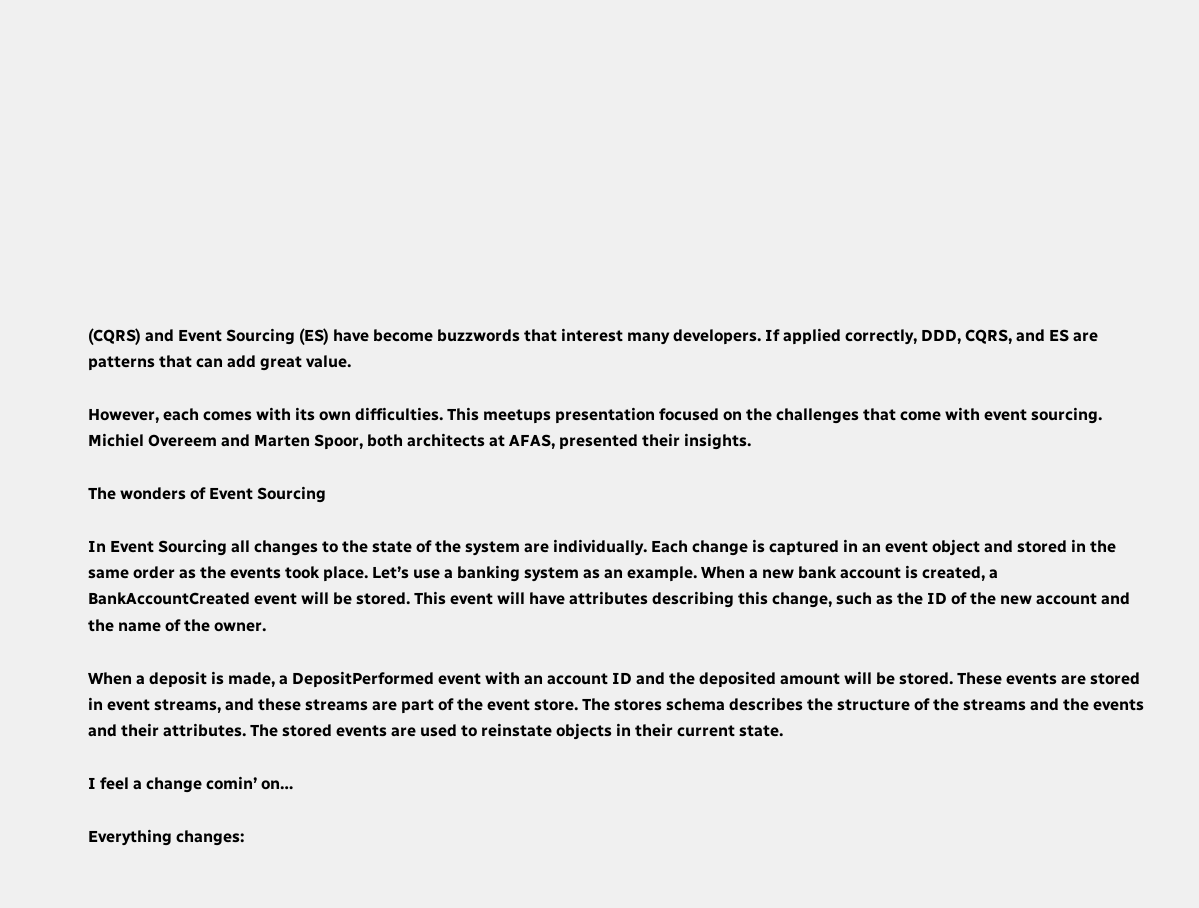(CQRS) and Event Sourcing (ES) have become buzzwords that interest many developers. If applied correctly, DDD, CQRS, and ES are patterns that can add great value.

However, each comes with its own difficulties. This meetups presentation focused on the challenges that come with event sourcing. Michiel Overeem and Marten Spoor, both architects at AFAS, presented their insights.

The wonders of Event Sourcing

In Event Sourcing all changes to the state of the system are individually. Each change is captured in an event object and stored in the same order as the events took place. Let’s use a banking system as an example. When a new bank account is created, a BankAccountCreated event will be stored. This event will have attributes describing this change, such as the ID of the new account and the name of the owner.

When a deposit is made, a DepositPerformed event with an account ID and the deposited amount will be stored. These events are stored in event streams, and these streams are part of the event store. The stores schema describes the structure of the streams and the events and their attributes. The stored events are used to reinstate objects in their current state.

I feel a change comin’ on…

Everything changes: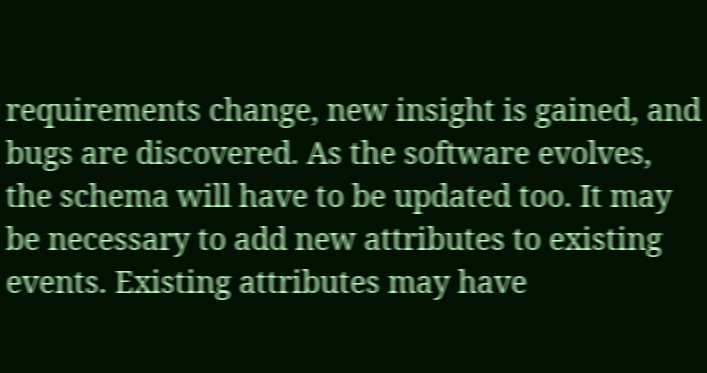requirements change, new insight is gained, and bugs are discovered. As the software evolves, the schema will have to be updated too. It may be necessary to add new attributes to existing events. Existing attributes may have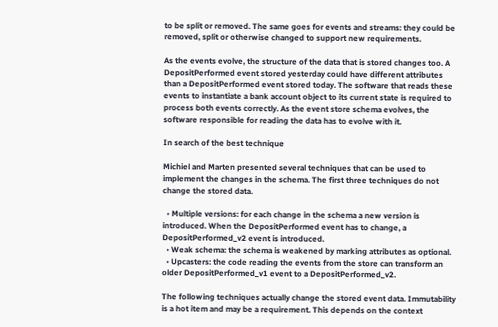to be split or removed. The same goes for events and streams: they could be removed, split or otherwise changed to support new requirements.

As the events evolve, the structure of the data that is stored changes too. A DepositPerformed event stored yesterday could have different attributes than a DepositPerformed event stored today. The software that reads these events to instantiate a bank account object to its current state is required to process both events correctly. As the event store schema evolves, the software responsible for reading the data has to evolve with it.

In search of the best technique

Michiel and Marten presented several techniques that can be used to implement the changes in the schema. The first three techniques do not change the stored data.

  • Multiple versions: for each change in the schema a new version is introduced. When the DepositPerformed event has to change, a DepositPerformed_v2 event is introduced.
  • Weak schema: the schema is weakened by marking attributes as optional.
  • Upcasters: the code reading the events from the store can transform an older DepositPerformed_v1 event to a DepositPerformed_v2.

The following techniques actually change the stored event data. Immutability is a hot item and may be a requirement. This depends on the context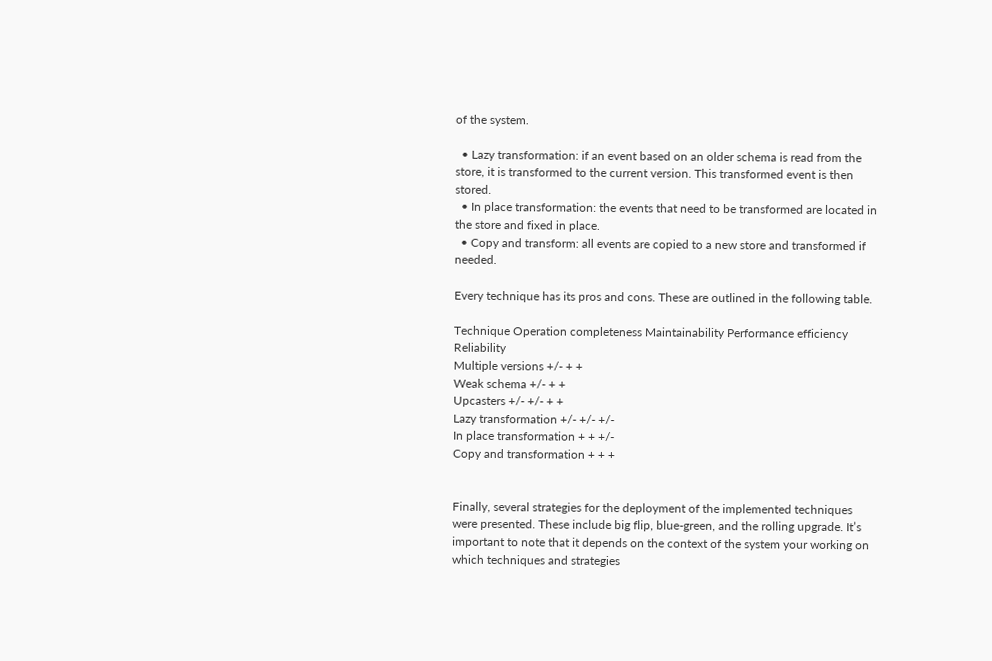of the system.

  • Lazy transformation: if an event based on an older schema is read from the store, it is transformed to the current version. This transformed event is then stored.
  • In place transformation: the events that need to be transformed are located in the store and fixed in place.
  • Copy and transform: all events are copied to a new store and transformed if needed.

Every technique has its pros and cons. These are outlined in the following table.

Technique Operation completeness Maintainability Performance efficiency Reliability
Multiple versions +/- + +
Weak schema +/- + +
Upcasters +/- +/- + +
Lazy transformation +/- +/- +/-
In place transformation + + +/-
Copy and transformation + + +


Finally, several strategies for the deployment of the implemented techniques were presented. These include big flip, blue-green, and the rolling upgrade. It’s important to note that it depends on the context of the system your working on which techniques and strategies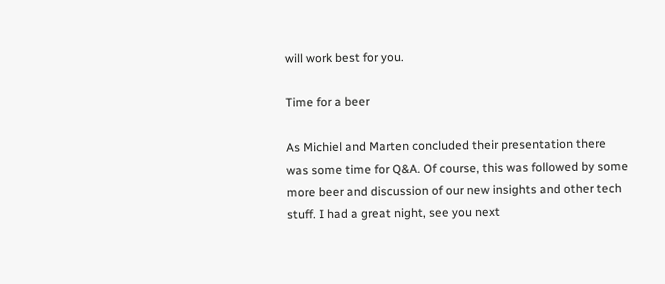will work best for you.

Time for a beer

As Michiel and Marten concluded their presentation there was some time for Q&A. Of course, this was followed by some more beer and discussion of our new insights and other tech stuff. I had a great night, see you next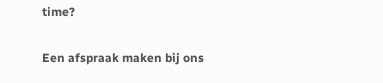time?

Een afspraak maken bij ons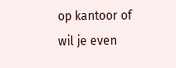op kantoor of wil je even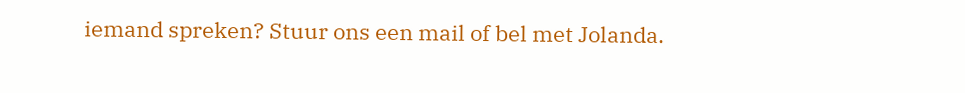iemand spreken? Stuur ons een mail of bel met Jolanda.